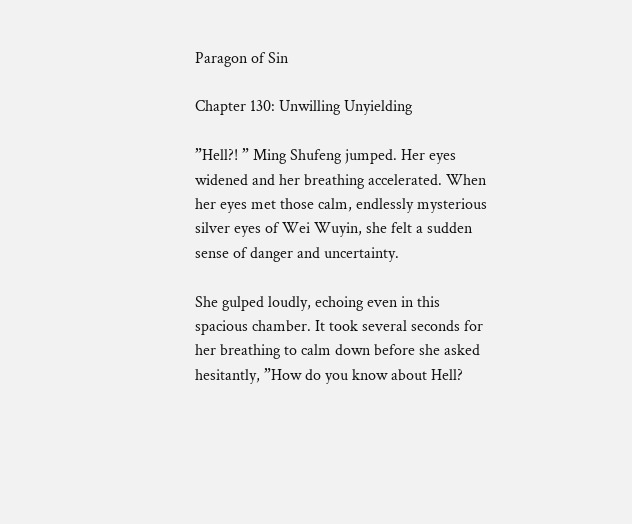Paragon of Sin

Chapter 130: Unwilling Unyielding

”Hell?! ” Ming Shufeng jumped. Her eyes widened and her breathing accelerated. When her eyes met those calm, endlessly mysterious silver eyes of Wei Wuyin, she felt a sudden sense of danger and uncertainty.

She gulped loudly, echoing even in this spacious chamber. It took several seconds for her breathing to calm down before she asked hesitantly, ”How do you know about Hell?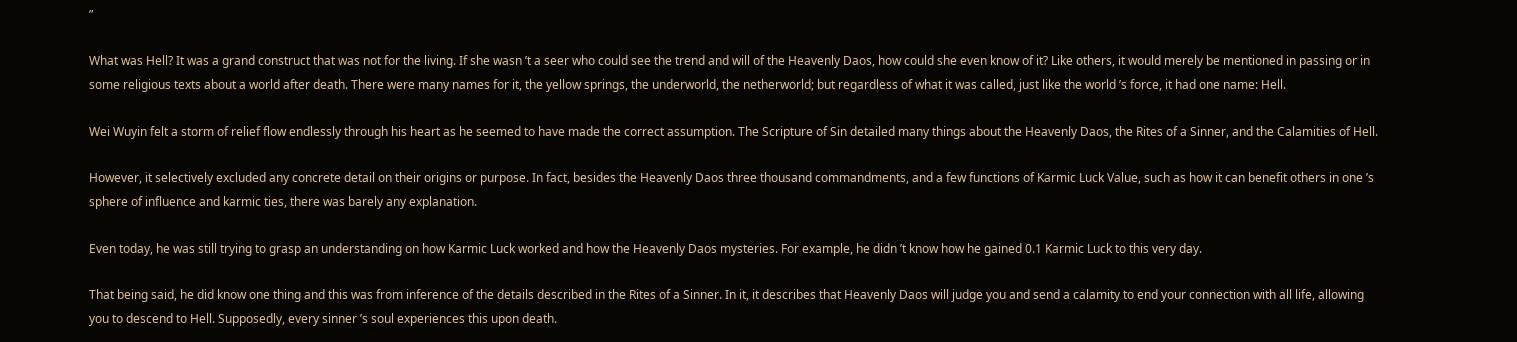”

What was Hell? It was a grand construct that was not for the living. If she wasn ’t a seer who could see the trend and will of the Heavenly Daos, how could she even know of it? Like others, it would merely be mentioned in passing or in some religious texts about a world after death. There were many names for it, the yellow springs, the underworld, the netherworld; but regardless of what it was called, just like the world ’s force, it had one name: Hell.

Wei Wuyin felt a storm of relief flow endlessly through his heart as he seemed to have made the correct assumption. The Scripture of Sin detailed many things about the Heavenly Daos, the Rites of a Sinner, and the Calamities of Hell.

However, it selectively excluded any concrete detail on their origins or purpose. In fact, besides the Heavenly Daos three thousand commandments, and a few functions of Karmic Luck Value, such as how it can benefit others in one ’s sphere of influence and karmic ties, there was barely any explanation.

Even today, he was still trying to grasp an understanding on how Karmic Luck worked and how the Heavenly Daos mysteries. For example, he didn ’t know how he gained 0.1 Karmic Luck to this very day.

That being said, he did know one thing and this was from inference of the details described in the Rites of a Sinner. In it, it describes that Heavenly Daos will judge you and send a calamity to end your connection with all life, allowing you to descend to Hell. Supposedly, every sinner ’s soul experiences this upon death.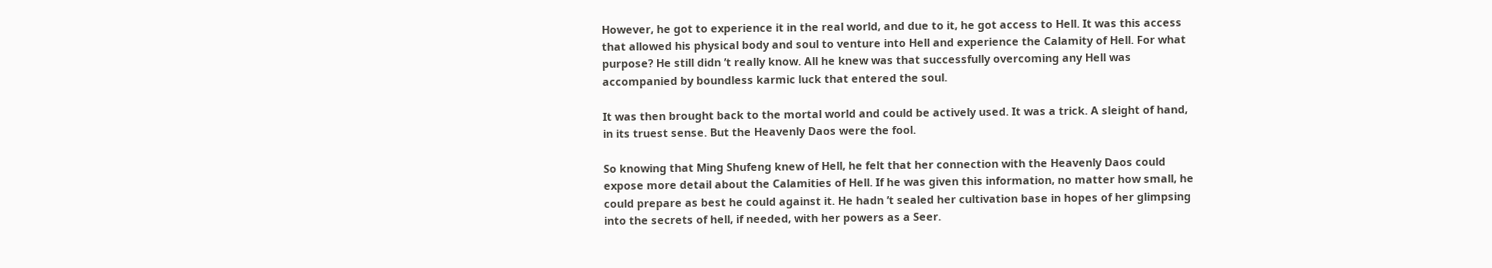However, he got to experience it in the real world, and due to it, he got access to Hell. It was this access that allowed his physical body and soul to venture into Hell and experience the Calamity of Hell. For what purpose? He still didn ’t really know. All he knew was that successfully overcoming any Hell was accompanied by boundless karmic luck that entered the soul.

It was then brought back to the mortal world and could be actively used. It was a trick. A sleight of hand, in its truest sense. But the Heavenly Daos were the fool.

So knowing that Ming Shufeng knew of Hell, he felt that her connection with the Heavenly Daos could expose more detail about the Calamities of Hell. If he was given this information, no matter how small, he could prepare as best he could against it. He hadn ’t sealed her cultivation base in hopes of her glimpsing into the secrets of hell, if needed, with her powers as a Seer.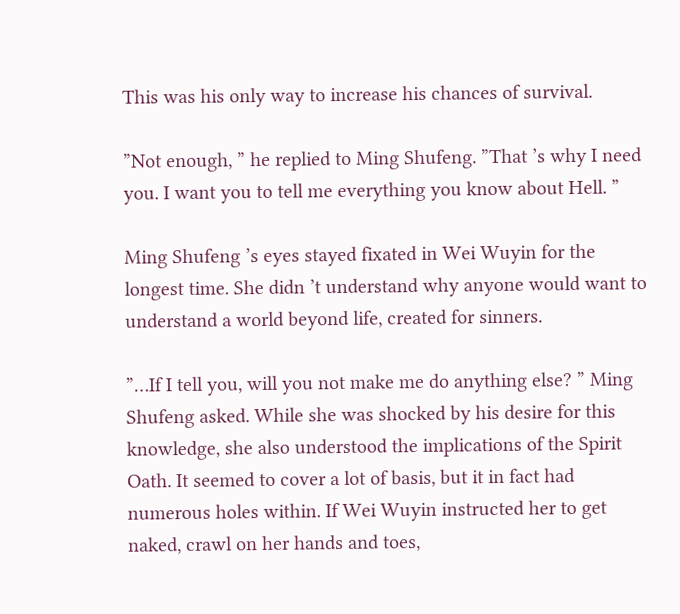This was his only way to increase his chances of survival.

”Not enough, ” he replied to Ming Shufeng. ”That ’s why I need you. I want you to tell me everything you know about Hell. ”

Ming Shufeng ’s eyes stayed fixated in Wei Wuyin for the longest time. She didn ’t understand why anyone would want to understand a world beyond life, created for sinners.

”…If I tell you, will you not make me do anything else? ” Ming Shufeng asked. While she was shocked by his desire for this knowledge, she also understood the implications of the Spirit Oath. It seemed to cover a lot of basis, but it in fact had numerous holes within. If Wei Wuyin instructed her to get naked, crawl on her hands and toes,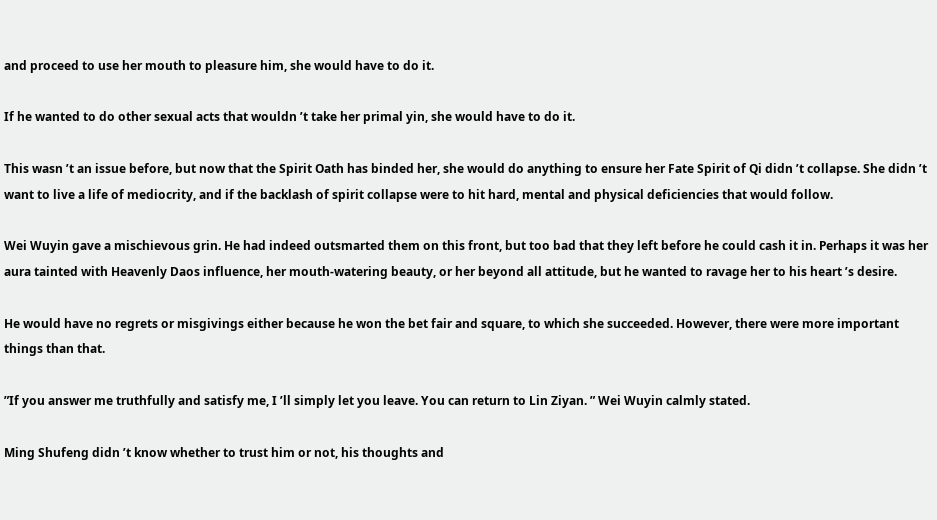and proceed to use her mouth to pleasure him, she would have to do it.

If he wanted to do other sexual acts that wouldn ’t take her primal yin, she would have to do it.

This wasn ’t an issue before, but now that the Spirit Oath has binded her, she would do anything to ensure her Fate Spirit of Qi didn ’t collapse. She didn ’t want to live a life of mediocrity, and if the backlash of spirit collapse were to hit hard, mental and physical deficiencies that would follow.

Wei Wuyin gave a mischievous grin. He had indeed outsmarted them on this front, but too bad that they left before he could cash it in. Perhaps it was her aura tainted with Heavenly Daos influence, her mouth-watering beauty, or her beyond all attitude, but he wanted to ravage her to his heart ’s desire.

He would have no regrets or misgivings either because he won the bet fair and square, to which she succeeded. However, there were more important things than that.

”If you answer me truthfully and satisfy me, I ’ll simply let you leave. You can return to Lin Ziyan. ” Wei Wuyin calmly stated.

Ming Shufeng didn ’t know whether to trust him or not, his thoughts and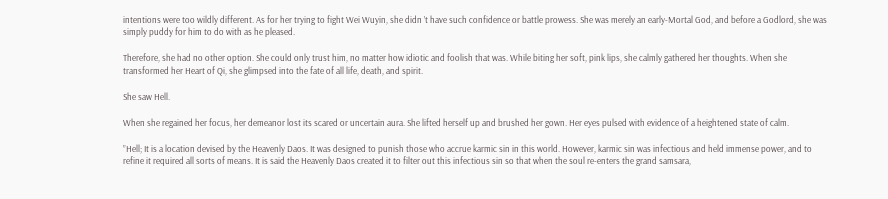intentions were too wildly different. As for her trying to fight Wei Wuyin, she didn ’t have such confidence or battle prowess. She was merely an early-Mortal God, and before a Godlord, she was simply puddy for him to do with as he pleased.

Therefore, she had no other option. She could only trust him, no matter how idiotic and foolish that was. While biting her soft, pink lips, she calmly gathered her thoughts. When she transformed her Heart of Qi, she glimpsed into the fate of all life, death, and spirit.

She saw Hell.

When she regained her focus, her demeanor lost its scared or uncertain aura. She lifted herself up and brushed her gown. Her eyes pulsed with evidence of a heightened state of calm.

”Hell; It is a location devised by the Heavenly Daos. It was designed to punish those who accrue karmic sin in this world. However, karmic sin was infectious and held immense power, and to refine it required all sorts of means. It is said the Heavenly Daos created it to filter out this infectious sin so that when the soul re-enters the grand samsara,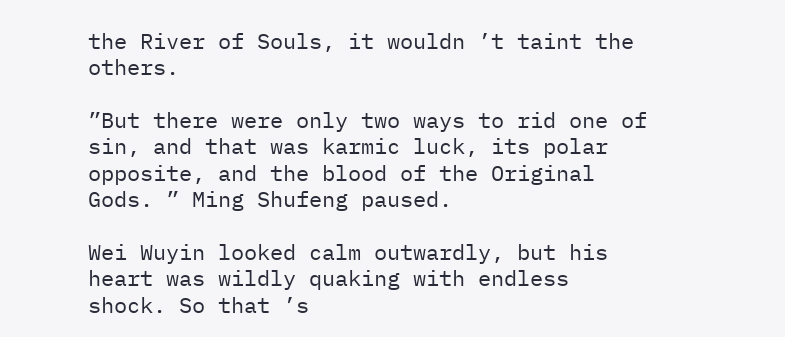the River of Souls, it wouldn ’t taint the others.

”But there were only two ways to rid one of sin, and that was karmic luck, its polar opposite, and the blood of the Original Gods. ” Ming Shufeng paused.

Wei Wuyin looked calm outwardly, but his heart was wildly quaking with endless shock. So that ’s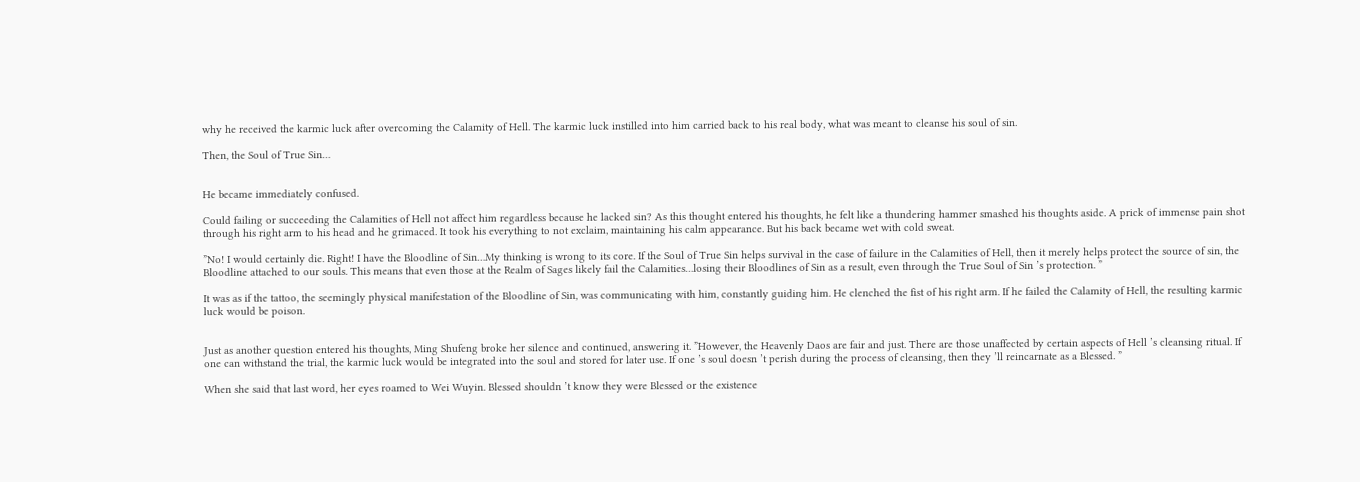why he received the karmic luck after overcoming the Calamity of Hell. The karmic luck instilled into him carried back to his real body, what was meant to cleanse his soul of sin.

Then, the Soul of True Sin…


He became immediately confused.

Could failing or succeeding the Calamities of Hell not affect him regardless because he lacked sin? As this thought entered his thoughts, he felt like a thundering hammer smashed his thoughts aside. A prick of immense pain shot through his right arm to his head and he grimaced. It took his everything to not exclaim, maintaining his calm appearance. But his back became wet with cold sweat.

”No! I would certainly die. Right! I have the Bloodline of Sin…My thinking is wrong to its core. If the Soul of True Sin helps survival in the case of failure in the Calamities of Hell, then it merely helps protect the source of sin, the Bloodline attached to our souls. This means that even those at the Realm of Sages likely fail the Calamities…losing their Bloodlines of Sin as a result, even through the True Soul of Sin ’s protection. ”

It was as if the tattoo, the seemingly physical manifestation of the Bloodline of Sin, was communicating with him, constantly guiding him. He clenched the fist of his right arm. If he failed the Calamity of Hell, the resulting karmic luck would be poison.


Just as another question entered his thoughts, Ming Shufeng broke her silence and continued, answering it. ”However, the Heavenly Daos are fair and just. There are those unaffected by certain aspects of Hell ’s cleansing ritual. If one can withstand the trial, the karmic luck would be integrated into the soul and stored for later use. If one ’s soul doesn ’t perish during the process of cleansing, then they ’ll reincarnate as a Blessed. ”

When she said that last word, her eyes roamed to Wei Wuyin. Blessed shouldn ’t know they were Blessed or the existence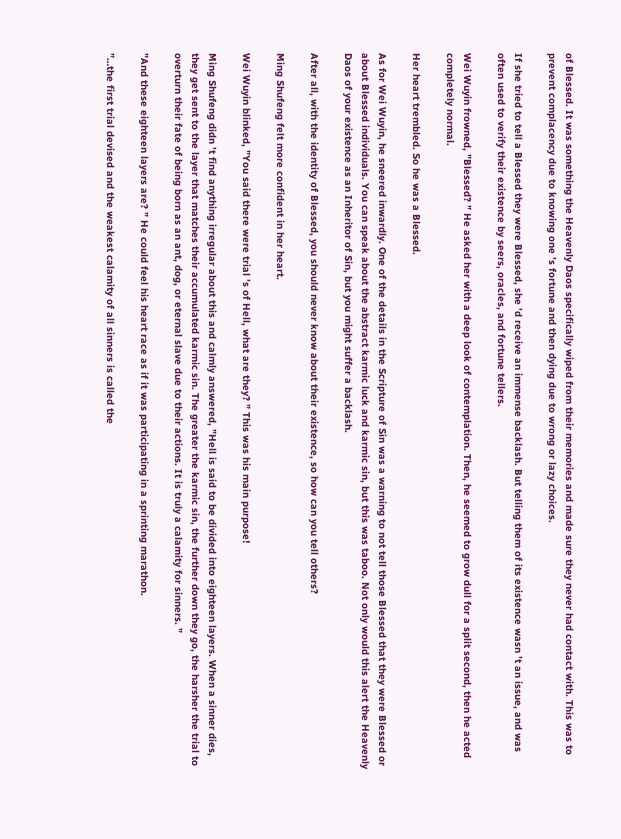of Blessed. It was something the Heavenly Daos specifically wiped from their memories and made sure they never had contact with. This was to prevent complacency due to knowing one ’s fortune and then dying due to wrong or lazy choices.

If she tried to tell a Blessed they were Blessed, she ’d receive an immense backlash. But telling them of its existence wasn ’t an issue, and was often used to verify their existence by seers, oracles, and fortune tellers.

Wei Wuyin frowned, ”Blessed? ” He asked her with a deep look of contemplation. Then, he seemed to grow dull for a split second, then he acted completely normal.

Her heart trembled. So he was a Blessed.

As for Wei Wuyin, he sneered inwardly. One of the details in the Scripture of Sin was a warning to not tell those Blessed that they were Blessed or about Blessed individuals. You can speak about the abstract karmic luck and karmic sin, but this was taboo. Not only would this alert the Heavenly Daos of your existence as an Inheritor of Sin, but you might suffer a backlash.

After all, with the identity of Blessed, you should never know about their existence, so how can you tell others?

Ming Shufeng felt more confident in her heart.

Wei Wuyin blinked, ”You said there were trial ’s of Hell, what are they? ” This was his main purpose!

Ming Shufeng didn ’t find anything irregular about this and calmly answered, ”Hell is said to be divided into eighteen layers. When a sinner dies, they get sent to the layer that matches their accumulated karmic sin. The greater the karmic sin, the further down they go, the harsher the trial to overturn their fate of being born as an ant, dog, or eternal slave due to their actions. It is truly a calamity for sinners. ”

”And these eighteen layers are? ” He could feel his heart race as if it was participating in a sprinting marathon.

”…the first trial devised and the weakest calamity of all sinners is called the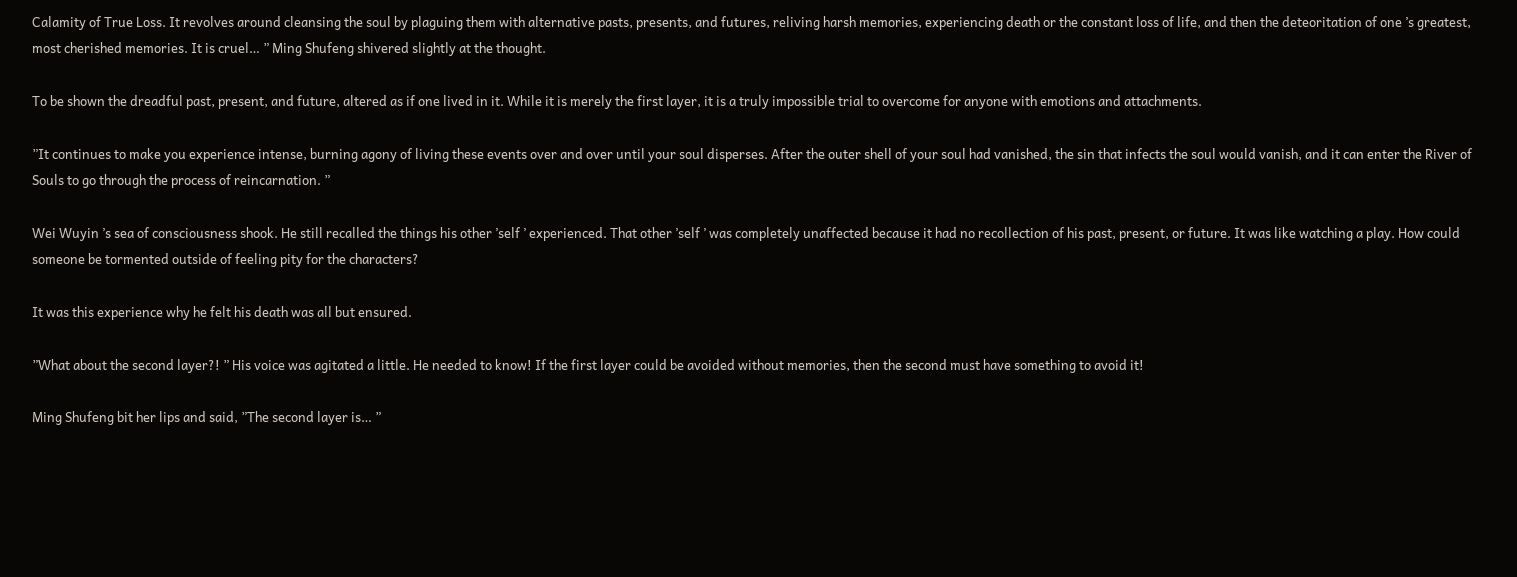Calamity of True Loss. It revolves around cleansing the soul by plaguing them with alternative pasts, presents, and futures, reliving harsh memories, experiencing death or the constant loss of life, and then the deteoritation of one ’s greatest, most cherished memories. It is cruel… ” Ming Shufeng shivered slightly at the thought.

To be shown the dreadful past, present, and future, altered as if one lived in it. While it is merely the first layer, it is a truly impossible trial to overcome for anyone with emotions and attachments.

”It continues to make you experience intense, burning agony of living these events over and over until your soul disperses. After the outer shell of your soul had vanished, the sin that infects the soul would vanish, and it can enter the River of Souls to go through the process of reincarnation. ”

Wei Wuyin ’s sea of consciousness shook. He still recalled the things his other ’self ’ experienced. That other ’self ’ was completely unaffected because it had no recollection of his past, present, or future. It was like watching a play. How could someone be tormented outside of feeling pity for the characters?

It was this experience why he felt his death was all but ensured.

”What about the second layer?! ” His voice was agitated a little. He needed to know! If the first layer could be avoided without memories, then the second must have something to avoid it!

Ming Shufeng bit her lips and said, ”The second layer is… ”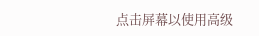点击屏幕以使用高级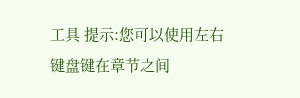工具 提示:您可以使用左右键盘键在章节之间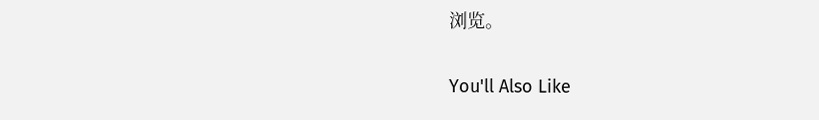浏览。

You'll Also Like